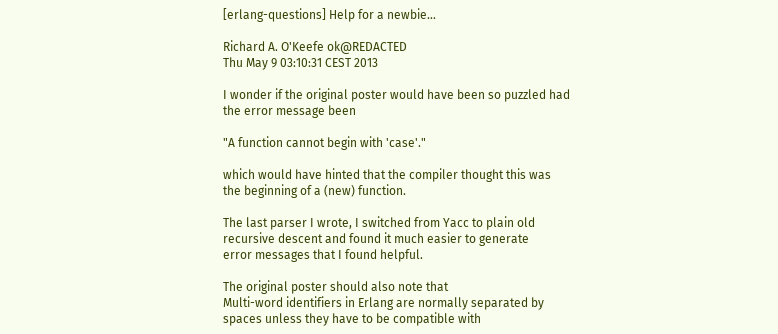[erlang-questions] Help for a newbie...

Richard A. O'Keefe ok@REDACTED
Thu May 9 03:10:31 CEST 2013

I wonder if the original poster would have been so puzzled had
the error message been

"A function cannot begin with 'case'."

which would have hinted that the compiler thought this was
the beginning of a (new) function.

The last parser I wrote, I switched from Yacc to plain old
recursive descent and found it much easier to generate
error messages that I found helpful.

The original poster should also note that
Multi-word identifiers in Erlang are normally separated by
spaces unless they have to be compatible with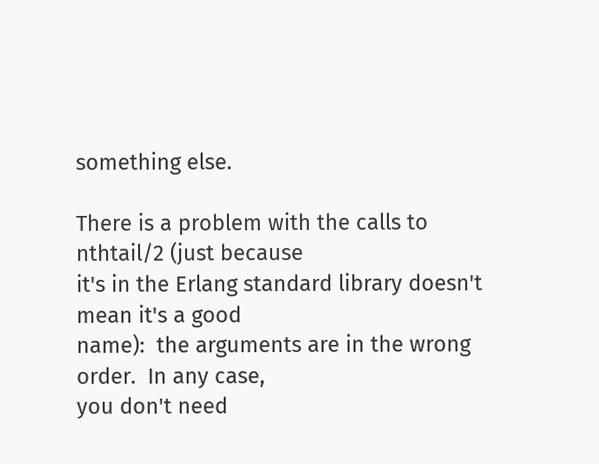something else.

There is a problem with the calls to nthtail/2 (just because
it's in the Erlang standard library doesn't mean it's a good
name):  the arguments are in the wrong order.  In any case,
you don't need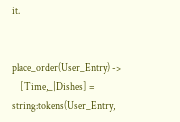it.


place_order(User_Entry) ->
    [Time,_|Dishes] = string:tokens(User_Entry,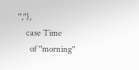","),
    case Time
      of "morning"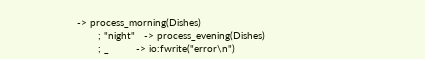-> process_morning(Dishes)
       ; "night"   -> process_evening(Dishes)
       ; _         -> io:fwrite("error\n")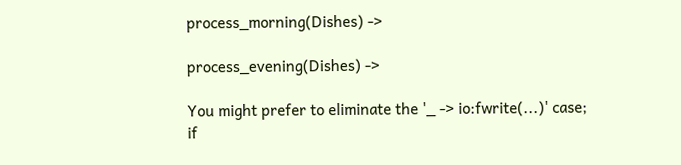process_morning(Dishes) ->

process_evening(Dishes) ->

You might prefer to eliminate the '_ -> io:fwrite(...)' case;
if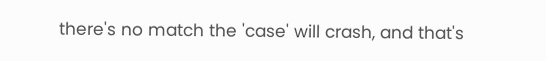there's no match the 'case' will crash, and that's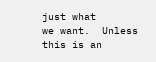just what
we want.  Unless this is an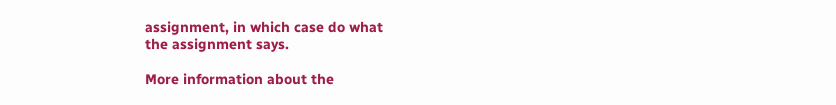assignment, in which case do what
the assignment says.

More information about the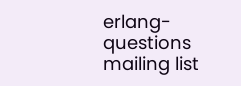erlang-questions mailing list